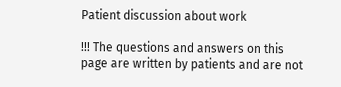Patient discussion about work

!!! The questions and answers on this page are written by patients and are not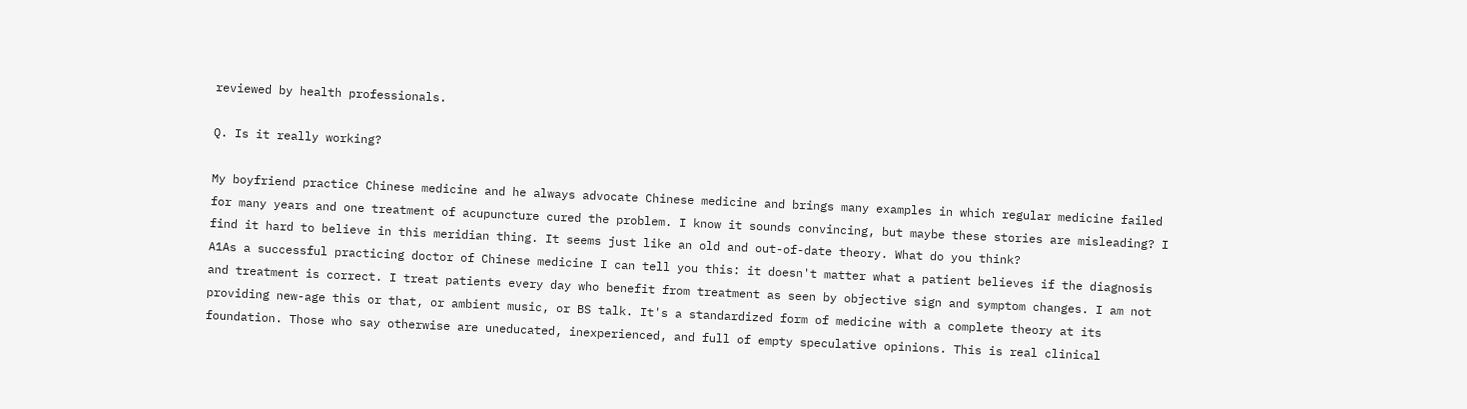reviewed by health professionals.

Q. Is it really working?

My boyfriend practice Chinese medicine and he always advocate Chinese medicine and brings many examples in which regular medicine failed for many years and one treatment of acupuncture cured the problem. I know it sounds convincing, but maybe these stories are misleading? I find it hard to believe in this meridian thing. It seems just like an old and out-of-date theory. What do you think?
A1As a successful practicing doctor of Chinese medicine I can tell you this: it doesn't matter what a patient believes if the diagnosis and treatment is correct. I treat patients every day who benefit from treatment as seen by objective sign and symptom changes. I am not providing new-age this or that, or ambient music, or BS talk. It's a standardized form of medicine with a complete theory at its foundation. Those who say otherwise are uneducated, inexperienced, and full of empty speculative opinions. This is real clinical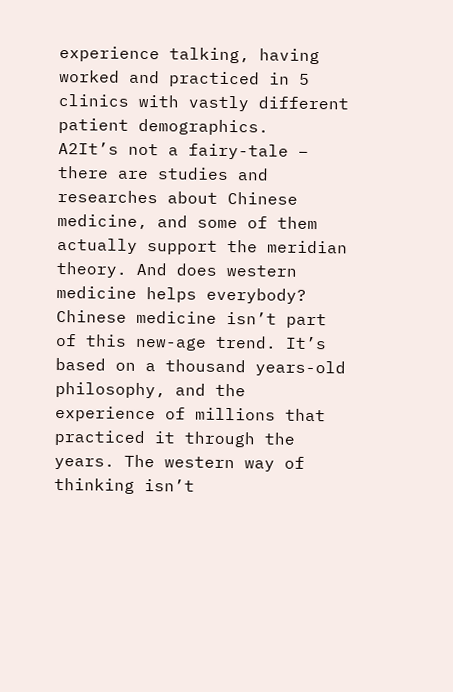experience talking, having worked and practiced in 5 clinics with vastly different patient demographics.
A2It’s not a fairy-tale – there are studies and researches about Chinese medicine, and some of them actually support the meridian theory. And does western medicine helps everybody? Chinese medicine isn’t part of this new-age trend. It’s based on a thousand years-old philosophy, and the experience of millions that practiced it through the years. The western way of thinking isn’t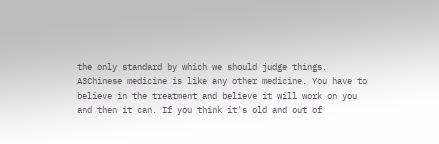the only standard by which we should judge things.
A3Chinese medicine is like any other medicine. You have to believe in the treatment and believe it will work on you and then it can. If you think it's old and out of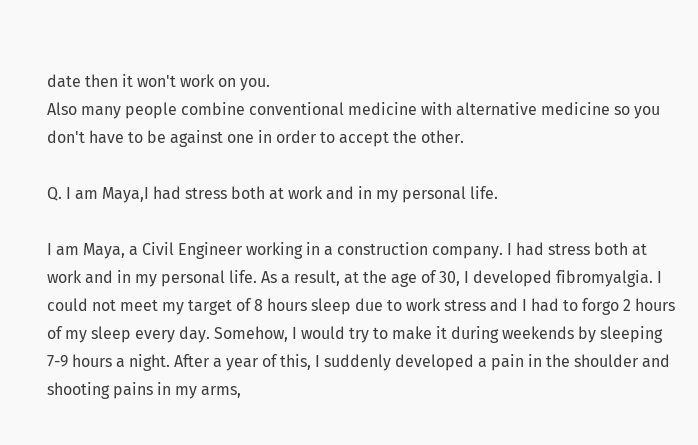date then it won't work on you.
Also many people combine conventional medicine with alternative medicine so you don't have to be against one in order to accept the other.

Q. I am Maya,I had stress both at work and in my personal life.

I am Maya, a Civil Engineer working in a construction company. I had stress both at work and in my personal life. As a result, at the age of 30, I developed fibromyalgia. I could not meet my target of 8 hours sleep due to work stress and I had to forgo 2 hours of my sleep every day. Somehow, I would try to make it during weekends by sleeping 7-9 hours a night. After a year of this, I suddenly developed a pain in the shoulder and shooting pains in my arms,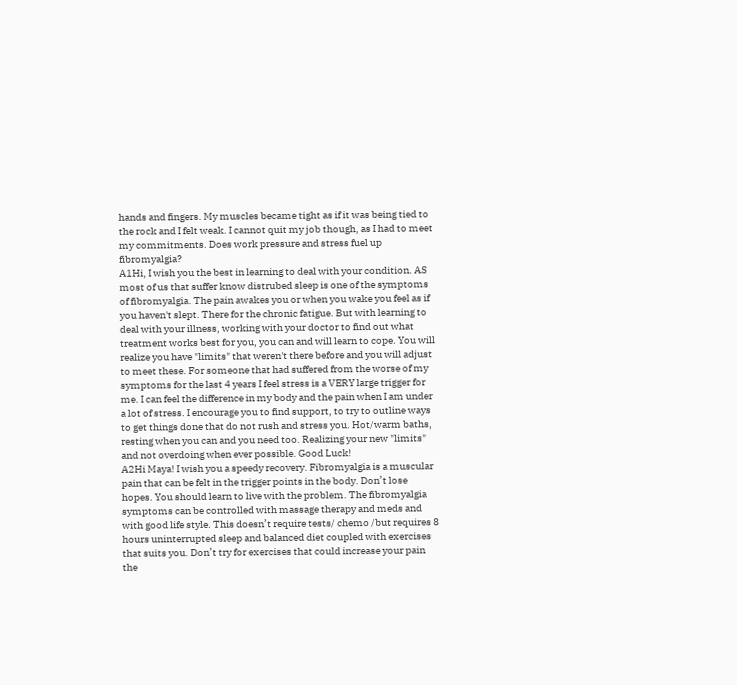hands and fingers. My muscles became tight as if it was being tied to the rock and I felt weak. I cannot quit my job though, as I had to meet my commitments. Does work pressure and stress fuel up fibromyalgia?
A1Hi, I wish you the best in learning to deal with your condition. AS most of us that suffer know distrubed sleep is one of the symptoms of fibromyalgia. The pain awakes you or when you wake you feel as if you haven't slept. There for the chronic fatigue. But with learning to deal with your illness, working with your doctor to find out what treatment works best for you, you can and will learn to cope. You will realize you have "limits" that weren't there before and you will adjust to meet these. For someone that had suffered from the worse of my symptoms for the last 4 years I feel stress is a VERY large trigger for me. I can feel the difference in my body and the pain when I am under a lot of stress. I encourage you to find support, to try to outline ways to get things done that do not rush and stress you. Hot/warm baths, resting when you can and you need too. Realizing your new "limits" and not overdoing when ever possible. Good Luck!
A2Hi Maya! I wish you a speedy recovery. Fibromyalgia is a muscular pain that can be felt in the trigger points in the body. Don’t lose hopes. You should learn to live with the problem. The fibromyalgia symptoms can be controlled with massage therapy and meds and with good life style. This doesn’t require tests/ chemo /but requires 8 hours uninterrupted sleep and balanced diet coupled with exercises that suits you. Don’t try for exercises that could increase your pain the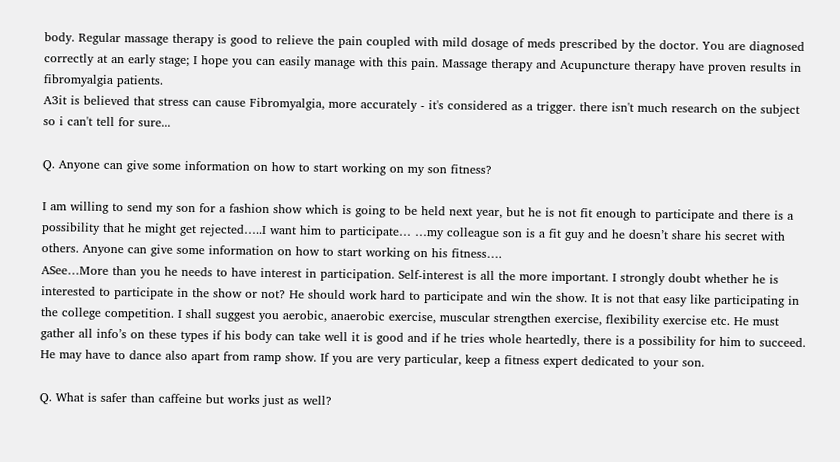body. Regular massage therapy is good to relieve the pain coupled with mild dosage of meds prescribed by the doctor. You are diagnosed correctly at an early stage; I hope you can easily manage with this pain. Massage therapy and Acupuncture therapy have proven results in fibromyalgia patients.
A3it is believed that stress can cause Fibromyalgia, more accurately - it's considered as a trigger. there isn't much research on the subject so i can't tell for sure...

Q. Anyone can give some information on how to start working on my son fitness?

I am willing to send my son for a fashion show which is going to be held next year, but he is not fit enough to participate and there is a possibility that he might get rejected…..I want him to participate… …my colleague son is a fit guy and he doesn’t share his secret with others. Anyone can give some information on how to start working on his fitness….
ASee…More than you he needs to have interest in participation. Self-interest is all the more important. I strongly doubt whether he is interested to participate in the show or not? He should work hard to participate and win the show. It is not that easy like participating in the college competition. I shall suggest you aerobic, anaerobic exercise, muscular strengthen exercise, flexibility exercise etc. He must gather all info’s on these types if his body can take well it is good and if he tries whole heartedly, there is a possibility for him to succeed. He may have to dance also apart from ramp show. If you are very particular, keep a fitness expert dedicated to your son.

Q. What is safer than caffeine but works just as well?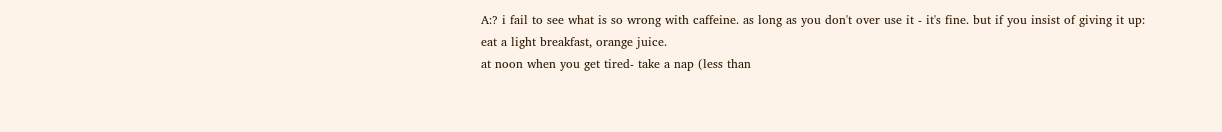A:? i fail to see what is so wrong with caffeine. as long as you don't over use it - it's fine. but if you insist of giving it up:
eat a light breakfast, orange juice.
at noon when you get tired- take a nap (less than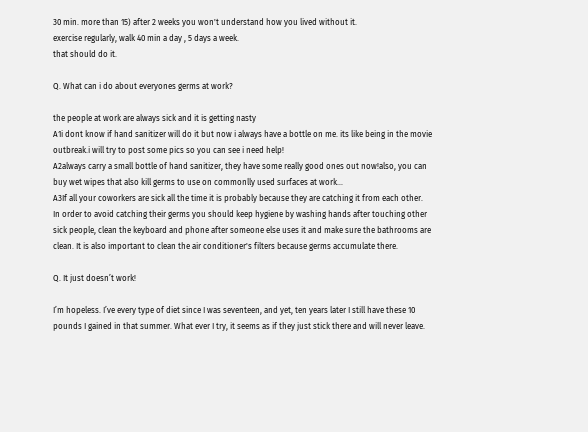30 min. more than 15) after 2 weeks you won't understand how you lived without it.
exercise regularly, walk 40 min a day , 5 days a week.
that should do it.

Q. What can i do about everyones germs at work?

the people at work are always sick and it is getting nasty
A1i dont know if hand sanitizer will do it but now i always have a bottle on me. its like being in the movie outbreak.i will try to post some pics so you can see i need help!
A2always carry a small bottle of hand sanitizer, they have some really good ones out now!also, you can buy wet wipes that also kill germs to use on commonlly used surfaces at work...
A3If all your coworkers are sick all the time it is probably because they are catching it from each other.
In order to avoid catching their germs you should keep hygiene by washing hands after touching other sick people, clean the keyboard and phone after someone else uses it and make sure the bathrooms are clean. It is also important to clean the air conditioner's filters because germs accumulate there.

Q. It just doesn’t work!

I’m hopeless. I’ve every type of diet since I was seventeen, and yet, ten years later I still have these 10 pounds I gained in that summer. What ever I try, it seems as if they just stick there and will never leave.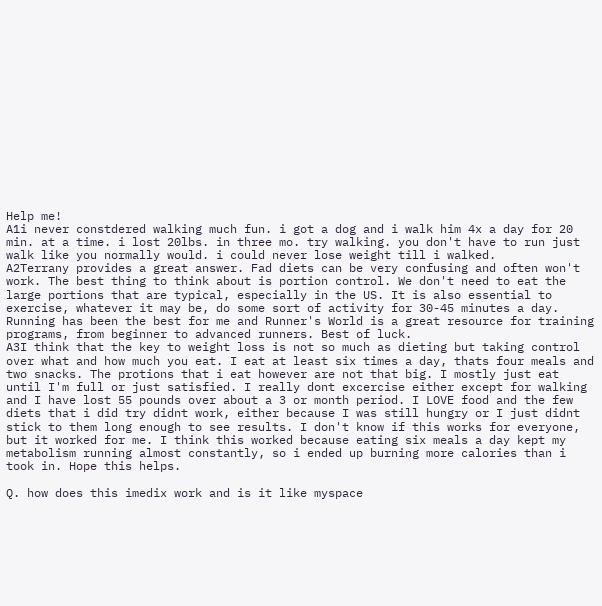Help me!
A1i never constdered walking much fun. i got a dog and i walk him 4x a day for 20 min. at a time. i lost 20lbs. in three mo. try walking. you don't have to run just walk like you normally would. i could never lose weight till i walked.
A2Terrany provides a great answer. Fad diets can be very confusing and often won't work. The best thing to think about is portion control. We don't need to eat the large portions that are typical, especially in the US. It is also essential to exercise, whatever it may be, do some sort of activity for 30-45 minutes a day. Running has been the best for me and Runner's World is a great resource for training programs, from beginner to advanced runners. Best of luck.
A3I think that the key to weight loss is not so much as dieting but taking control over what and how much you eat. I eat at least six times a day, thats four meals and two snacks. The protions that i eat however are not that big. I mostly just eat until I'm full or just satisfied. I really dont excercise either except for walking and I have lost 55 pounds over about a 3 or month period. I LOVE food and the few diets that i did try didnt work, either because I was still hungry or I just didnt stick to them long enough to see results. I don't know if this works for everyone, but it worked for me. I think this worked because eating six meals a day kept my metabolism running almost constantly, so i ended up burning more calories than i took in. Hope this helps.

Q. how does this imedix work and is it like myspace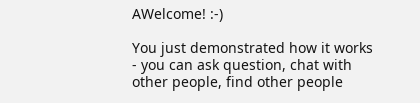AWelcome! :-)

You just demonstrated how it works - you can ask question, chat with other people, find other people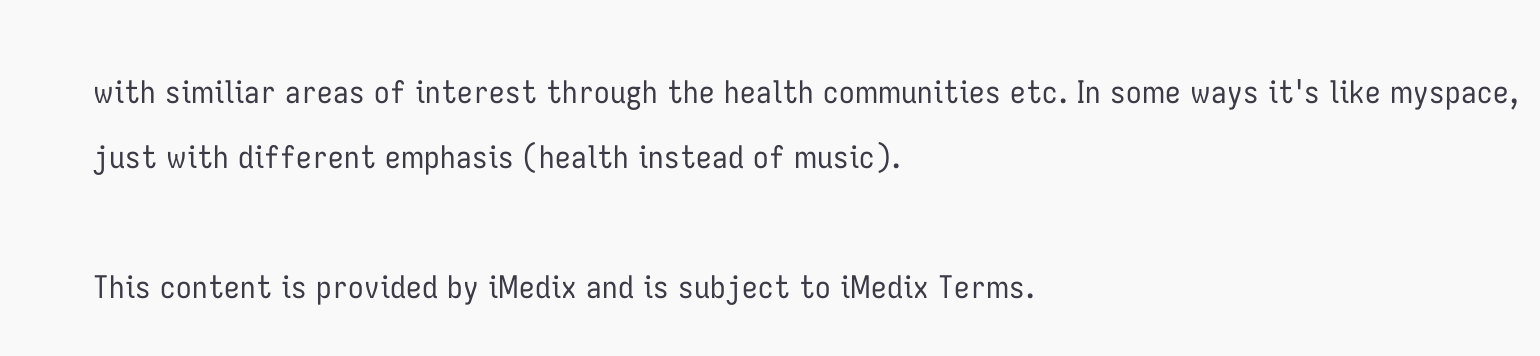with similiar areas of interest through the health communities etc. In some ways it's like myspace, just with different emphasis (health instead of music).

This content is provided by iMedix and is subject to iMedix Terms.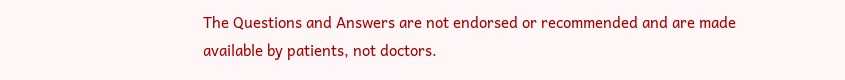The Questions and Answers are not endorsed or recommended and are made available by patients, not doctors.